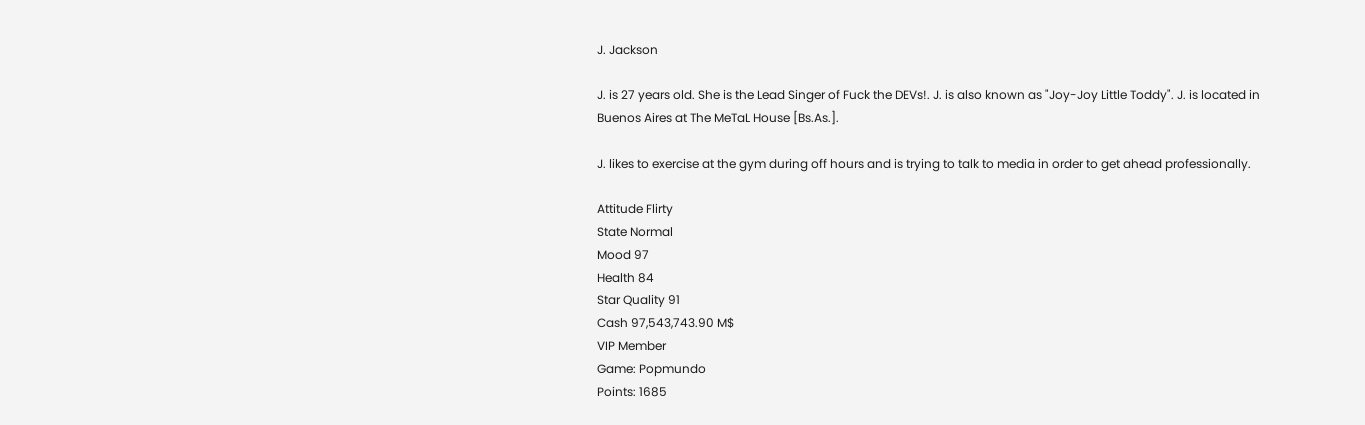J. Jackson

J. is 27 years old. She is the Lead Singer of Fuck the DEVs!. J. is also known as "Joy-Joy Little Toddy". J. is located in Buenos Aires at The MeTaL House [Bs.As.].

J. likes to exercise at the gym during off hours and is trying to talk to media in order to get ahead professionally.

Attitude Flirty
State Normal
Mood 97
Health 84
Star Quality 91
Cash 97,543,743.90 M$
VIP Member
Game: Popmundo
Points: 1685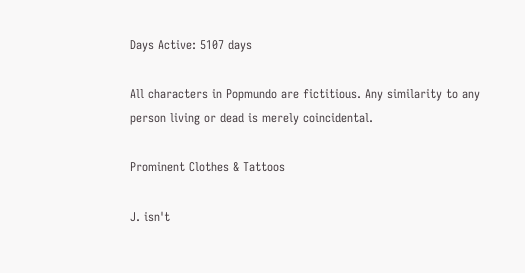Days Active: 5107 days

All characters in Popmundo are fictitious. Any similarity to any person living or dead is merely coincidental.

Prominent Clothes & Tattoos

J. isn't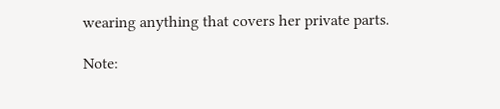wearing anything that covers her private parts.

Note: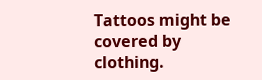Tattoos might be covered by clothing.